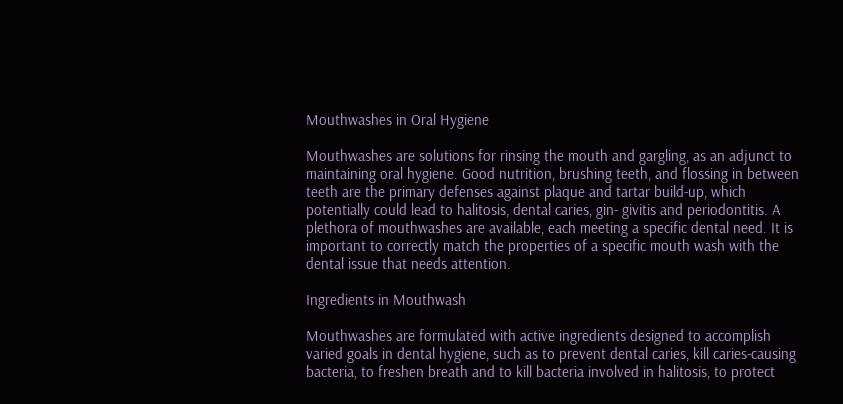Mouthwashes in Oral Hygiene

Mouthwashes are solutions for rinsing the mouth and gargling, as an adjunct to maintaining oral hygiene. Good nutrition, brushing teeth, and flossing in between teeth are the primary defenses against plaque and tartar build-up, which potentially could lead to halitosis, dental caries, gin- givitis and periodontitis. A plethora of mouthwashes are available, each meeting a specific dental need. It is important to correctly match the properties of a specific mouth wash with the dental issue that needs attention.

Ingredients in Mouthwash

Mouthwashes are formulated with active ingredients designed to accomplish varied goals in dental hygiene, such as to prevent dental caries, kill caries-causing bacteria, to freshen breath and to kill bacteria involved in halitosis, to protect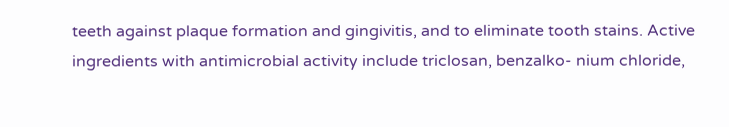teeth against plaque formation and gingivitis, and to eliminate tooth stains. Active ingredients with antimicrobial activity include triclosan, benzalko- nium chloride,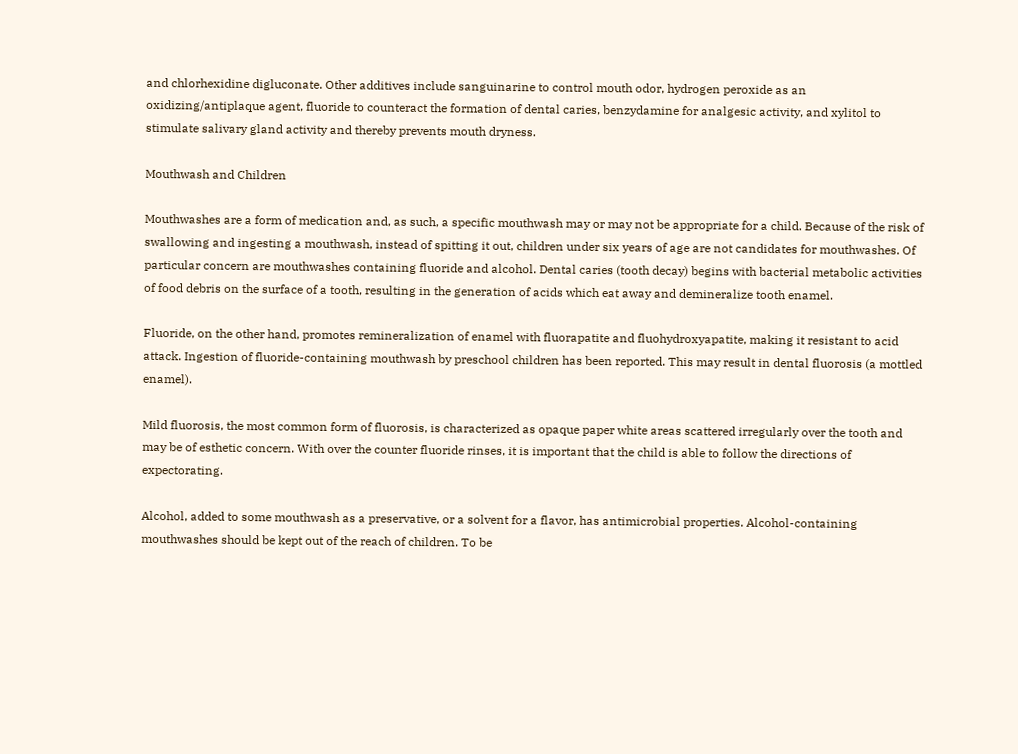and chlorhexidine digluconate. Other additives include sanguinarine to control mouth odor, hydrogen peroxide as an oxidizing/antiplaque agent, fluoride to counteract the formation of dental caries, benzydamine for analgesic activity, and xylitol to stimulate salivary gland activity and thereby prevents mouth dryness.

Mouthwash and Children

Mouthwashes are a form of medication and, as such, a specific mouthwash may or may not be appropriate for a child. Because of the risk of swallowing and ingesting a mouthwash, instead of spitting it out, children under six years of age are not candidates for mouthwashes. Of particular concern are mouthwashes containing fluoride and alcohol. Dental caries (tooth decay) begins with bacterial metabolic activities of food debris on the surface of a tooth, resulting in the generation of acids which eat away and demineralize tooth enamel.

Fluoride, on the other hand, promotes remineralization of enamel with fluorapatite and fluohydroxyapatite, making it resistant to acid attack. Ingestion of fluoride-containing mouthwash by preschool children has been reported. This may result in dental fluorosis (a mottled enamel).

Mild fluorosis, the most common form of fluorosis, is characterized as opaque paper white areas scattered irregularly over the tooth and may be of esthetic concern. With over the counter fluoride rinses, it is important that the child is able to follow the directions of expectorating.

Alcohol, added to some mouthwash as a preservative, or a solvent for a flavor, has antimicrobial properties. Alcohol-containing mouthwashes should be kept out of the reach of children. To be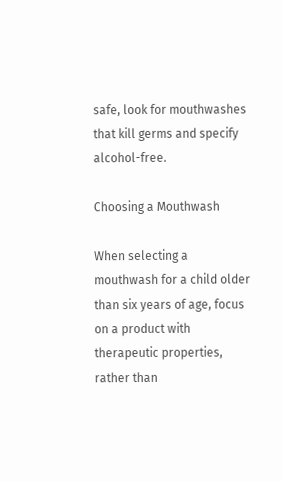safe, look for mouthwashes that kill germs and specify alcohol-free.

Choosing a Mouthwash

When selecting a mouthwash for a child older than six years of age, focus on a product with therapeutic properties, rather than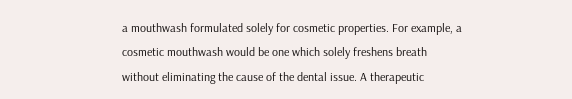a mouthwash formulated solely for cosmetic properties. For example, a cosmetic mouthwash would be one which solely freshens breath without eliminating the cause of the dental issue. A therapeutic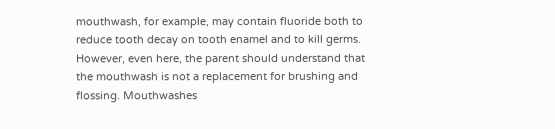mouthwash, for example, may contain fluoride both to reduce tooth decay on tooth enamel and to kill germs. However, even here, the parent should understand that the mouthwash is not a replacement for brushing and flossing. Mouthwashes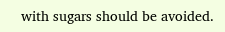with sugars should be avoided.